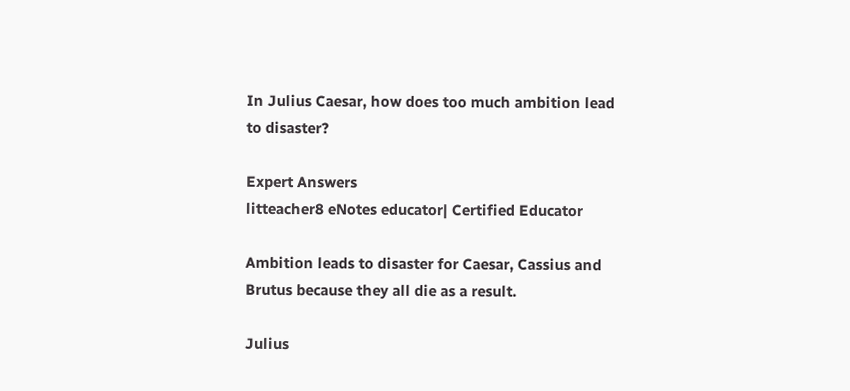In Julius Caesar, how does too much ambition lead to disaster?

Expert Answers
litteacher8 eNotes educator| Certified Educator

Ambition leads to disaster for Caesar, Cassius and Brutus because they all die as a result.

Julius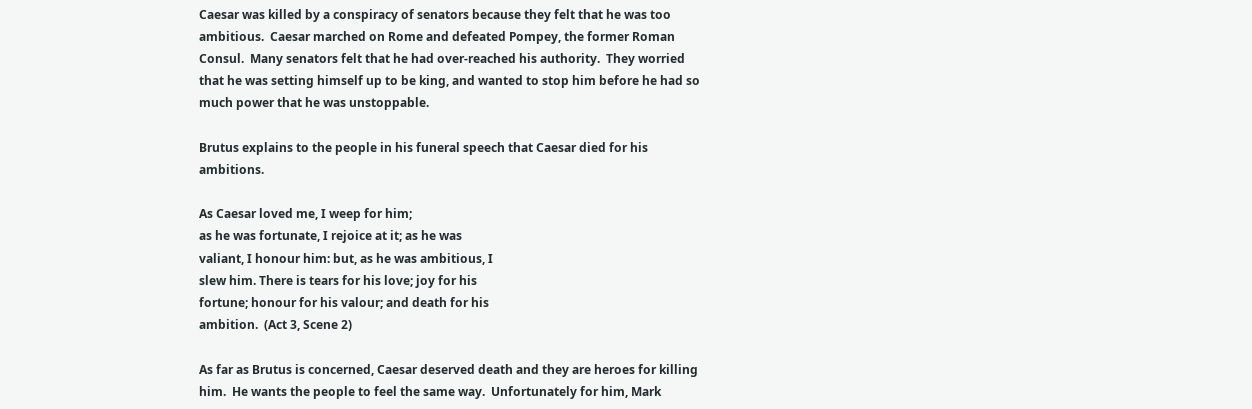Caesar was killed by a conspiracy of senators because they felt that he was too ambitious.  Caesar marched on Rome and defeated Pompey, the former Roman Consul.  Many senators felt that he had over-reached his authority.  They worried that he was setting himself up to be king, and wanted to stop him before he had so much power that he was unstoppable.

Brutus explains to the people in his funeral speech that Caesar died for his ambitions.

As Caesar loved me, I weep for him;
as he was fortunate, I rejoice at it; as he was
valiant, I honour him: but, as he was ambitious, I
slew him. There is tears for his love; joy for his
fortune; honour for his valour; and death for his
ambition.  (Act 3, Scene 2)

As far as Brutus is concerned, Caesar deserved death and they are heroes for killing him.  He wants the people to feel the same way.  Unfortunately for him, Mark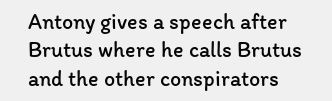Antony gives a speech after Brutus where he calls Brutus and the other conspirators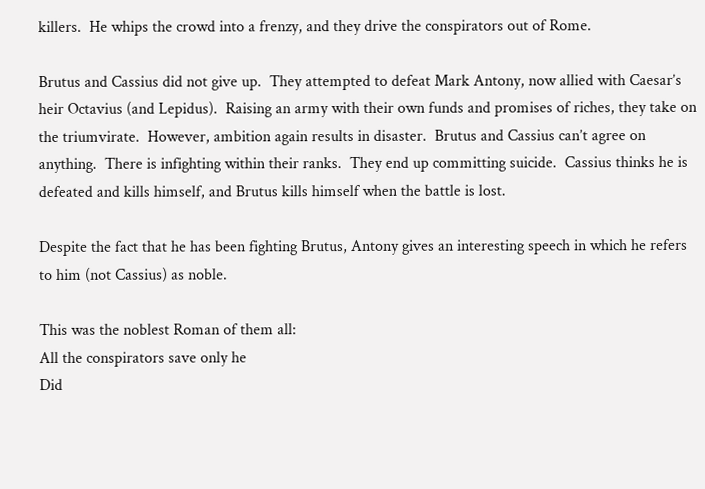killers.  He whips the crowd into a frenzy, and they drive the conspirators out of Rome.

Brutus and Cassius did not give up.  They attempted to defeat Mark Antony, now allied with Caesar’s heir Octavius (and Lepidus).  Raising an army with their own funds and promises of riches, they take on the triumvirate.  However, ambition again results in disaster.  Brutus and Cassius can’t agree on anything.  There is infighting within their ranks.  They end up committing suicide.  Cassius thinks he is defeated and kills himself, and Brutus kills himself when the battle is lost.

Despite the fact that he has been fighting Brutus, Antony gives an interesting speech in which he refers to him (not Cassius) as noble.

This was the noblest Roman of them all:
All the conspirators save only he
Did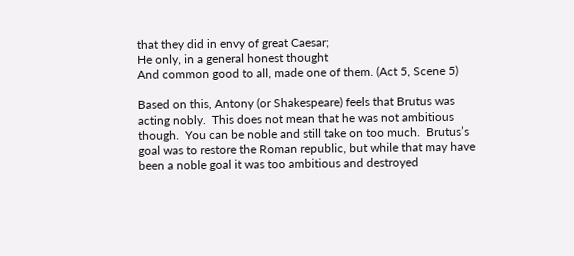that they did in envy of great Caesar;
He only, in a general honest thought
And common good to all, made one of them. (Act 5, Scene 5)

Based on this, Antony (or Shakespeare) feels that Brutus was acting nobly.  This does not mean that he was not ambitious though.  You can be noble and still take on too much.  Brutus’s goal was to restore the Roman republic, but while that may have been a noble goal it was too ambitious and destroyed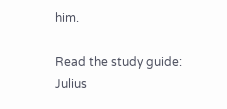him.

Read the study guide:
Julius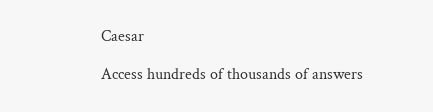Caesar

Access hundreds of thousands of answers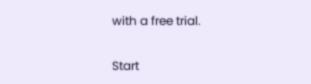with a free trial.

Start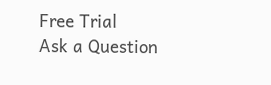Free Trial
Ask a Question